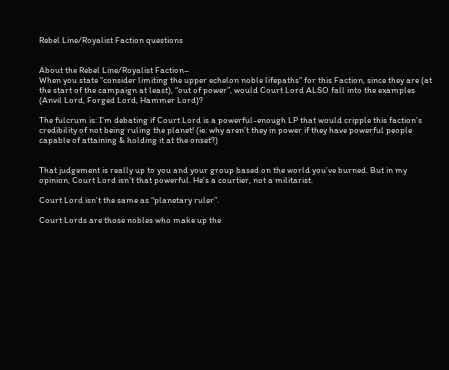Rebel Line/Royalist Faction questions


About the Rebel Line/Royalist Faction–
When you state “consider limiting the upper echelon noble lifepaths” for this Faction, since they are (at the start of the campaign at least), “out of power”, would Court Lord ALSO fall into the examples (Anvil Lord, Forged Lord, Hammer Lord)?

The fulcrum is: I’m debating if Court Lord is a powerful-enough LP that would cripple this faction’s credibility of not being ruling the planet! (ie. why aren’t they in power if they have powerful people capable of attaining & holding it at the onset?)


That judgement is really up to you and your group based on the world you’ve burned. But in my opinion, Court Lord isn’t that powerful. He’s a courtier, not a militarist.

Court Lord isn’t the same as “planetary ruler”.

Court Lords are those nobles who make up the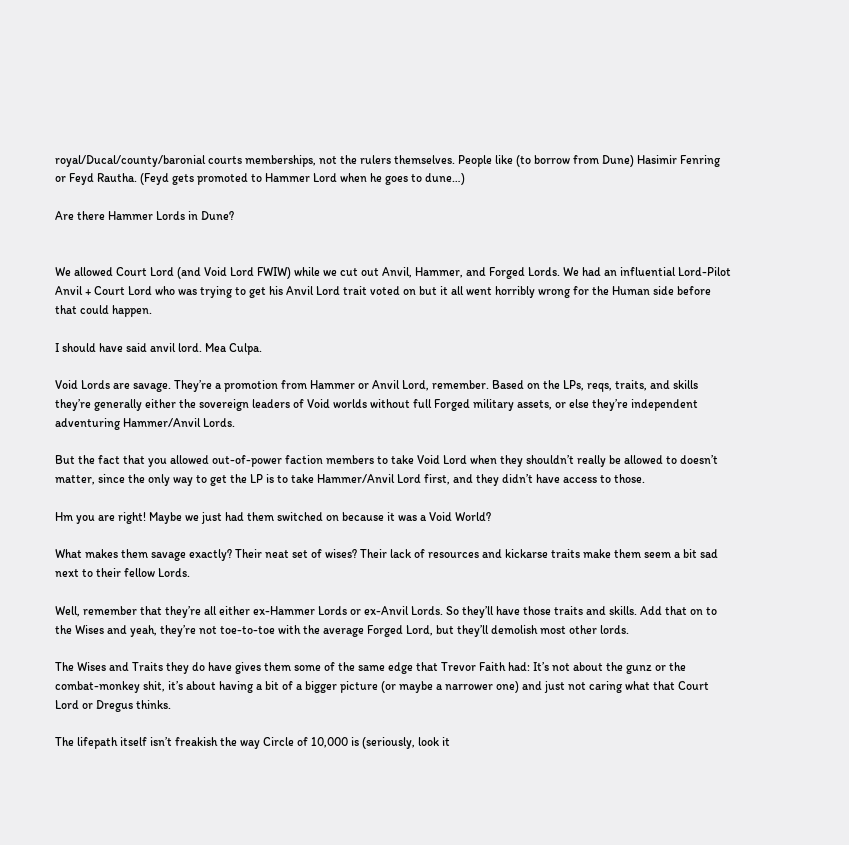royal/Ducal/county/baronial courts memberships, not the rulers themselves. People like (to borrow from Dune) Hasimir Fenring or Feyd Rautha. (Feyd gets promoted to Hammer Lord when he goes to dune…)

Are there Hammer Lords in Dune?


We allowed Court Lord (and Void Lord FWIW) while we cut out Anvil, Hammer, and Forged Lords. We had an influential Lord-Pilot Anvil + Court Lord who was trying to get his Anvil Lord trait voted on but it all went horribly wrong for the Human side before that could happen.

I should have said anvil lord. Mea Culpa.

Void Lords are savage. They’re a promotion from Hammer or Anvil Lord, remember. Based on the LPs, reqs, traits, and skills they’re generally either the sovereign leaders of Void worlds without full Forged military assets, or else they’re independent adventuring Hammer/Anvil Lords.

But the fact that you allowed out-of-power faction members to take Void Lord when they shouldn’t really be allowed to doesn’t matter, since the only way to get the LP is to take Hammer/Anvil Lord first, and they didn’t have access to those.

Hm you are right! Maybe we just had them switched on because it was a Void World?

What makes them savage exactly? Their neat set of wises? Their lack of resources and kickarse traits make them seem a bit sad next to their fellow Lords.

Well, remember that they’re all either ex-Hammer Lords or ex-Anvil Lords. So they’ll have those traits and skills. Add that on to the Wises and yeah, they’re not toe-to-toe with the average Forged Lord, but they’ll demolish most other lords.

The Wises and Traits they do have gives them some of the same edge that Trevor Faith had: It’s not about the gunz or the combat-monkey shit, it’s about having a bit of a bigger picture (or maybe a narrower one) and just not caring what that Court Lord or Dregus thinks.

The lifepath itself isn’t freakish the way Circle of 10,000 is (seriously, look it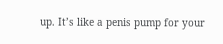up. It’s like a penis pump for your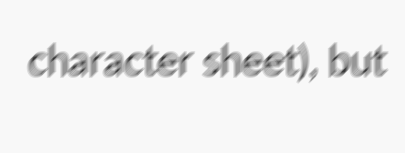character sheet), but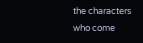the characters who come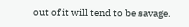out of it will tend to be savage.